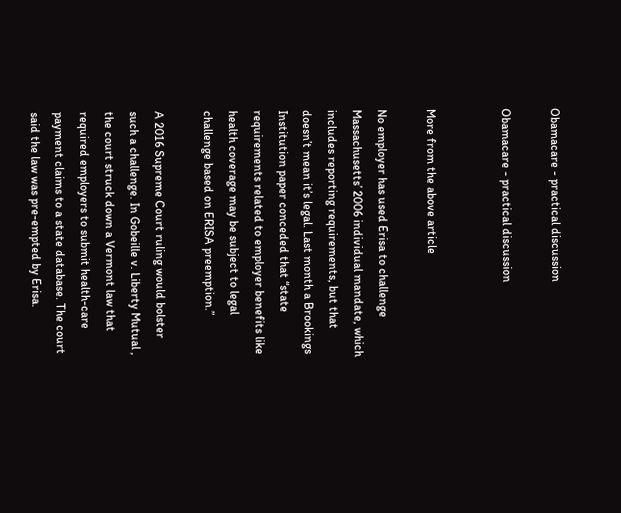Obamacare - practical discussion

Obamacare - practical discussion


More from the above article

No employer has used Erisa to challenge Massachusetts’ 2006 individual mandate, which includes reporting requirements, but that doesn’t mean it’s legal. Last month a Brookings Institution paper conceded that “state requirements related to employer benefits like health coverage may be subject to legal challenge based on ERISA preemption.”

A 2016 Supreme Court ruling would bolster such a challenge. In Gobeille v. Liberty Mutual , the court struck down a Vermont law that required employers to submit health-care payment claims to a state database. The court said the law was pre-empted by Erisa.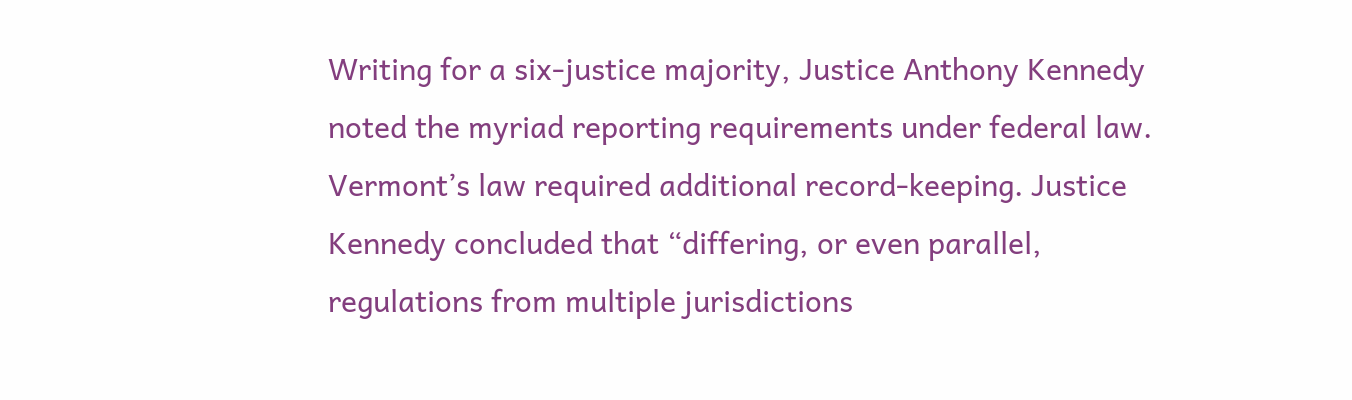Writing for a six-justice majority, Justice Anthony Kennedy noted the myriad reporting requirements under federal law. Vermont’s law required additional record-keeping. Justice Kennedy concluded that “differing, or even parallel, regulations from multiple jurisdictions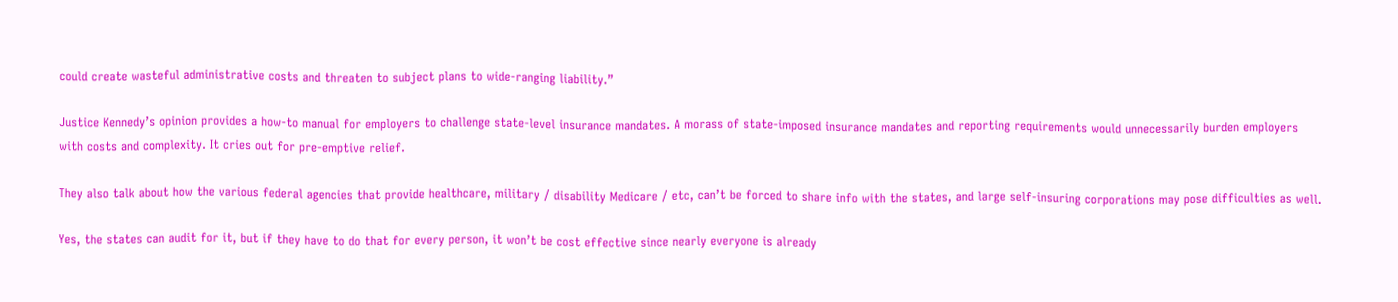could create wasteful administrative costs and threaten to subject plans to wide-ranging liability.”

Justice Kennedy’s opinion provides a how-to manual for employers to challenge state-level insurance mandates. A morass of state-imposed insurance mandates and reporting requirements would unnecessarily burden employers with costs and complexity. It cries out for pre-emptive relief.

They also talk about how the various federal agencies that provide healthcare, military / disability Medicare / etc, can’t be forced to share info with the states, and large self-insuring corporations may pose difficulties as well.

Yes, the states can audit for it, but if they have to do that for every person, it won’t be cost effective since nearly everyone is already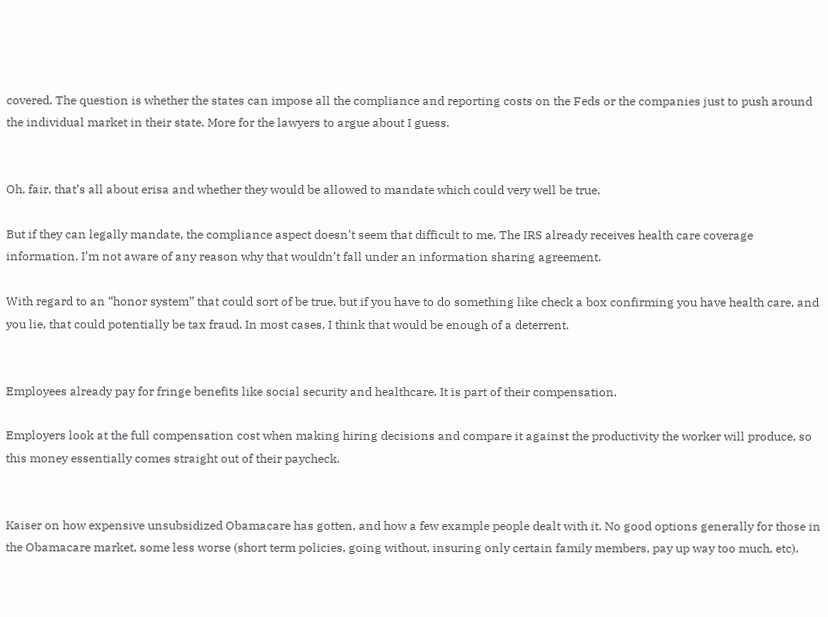covered. The question is whether the states can impose all the compliance and reporting costs on the Feds or the companies just to push around the individual market in their state. More for the lawyers to argue about I guess.


Oh, fair, that’s all about erisa and whether they would be allowed to mandate which could very well be true.

But if they can legally mandate, the compliance aspect doesn’t seem that difficult to me. The IRS already receives health care coverage information. I’m not aware of any reason why that wouldn’t fall under an information sharing agreement.

With regard to an “honor system” that could sort of be true, but if you have to do something like check a box confirming you have health care, and you lie, that could potentially be tax fraud. In most cases, I think that would be enough of a deterrent.


Employees already pay for fringe benefits like social security and healthcare. It is part of their compensation.

Employers look at the full compensation cost when making hiring decisions and compare it against the productivity the worker will produce, so this money essentially comes straight out of their paycheck.


Kaiser on how expensive unsubsidized Obamacare has gotten, and how a few example people dealt with it. No good options generally for those in the Obamacare market, some less worse (short term policies, going without, insuring only certain family members, pay up way too much, etc).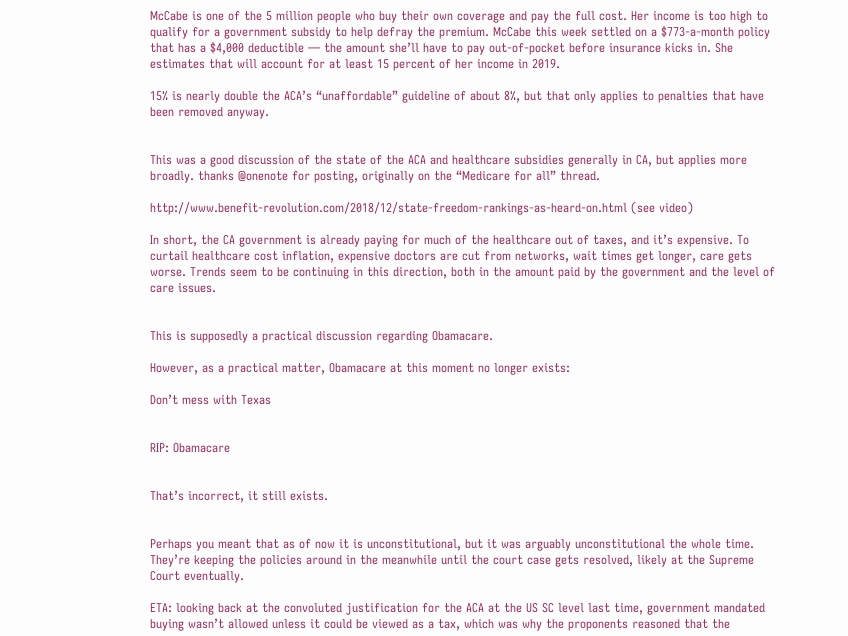McCabe is one of the 5 million people who buy their own coverage and pay the full cost. Her income is too high to qualify for a government subsidy to help defray the premium. McCabe this week settled on a $773-a-month policy that has a $4,000 deductible — the amount she’ll have to pay out-of-pocket before insurance kicks in. She estimates that will account for at least 15 percent of her income in 2019.

15% is nearly double the ACA’s “unaffordable” guideline of about 8%, but that only applies to penalties that have been removed anyway.


This was a good discussion of the state of the ACA and healthcare subsidies generally in CA, but applies more broadly. thanks @onenote for posting, originally on the “Medicare for all” thread.

http://www.benefit-revolution.com/2018/12/state-freedom-rankings-as-heard-on.html (see video)

In short, the CA government is already paying for much of the healthcare out of taxes, and it’s expensive. To curtail healthcare cost inflation, expensive doctors are cut from networks, wait times get longer, care gets worse. Trends seem to be continuing in this direction, both in the amount paid by the government and the level of care issues.


This is supposedly a practical discussion regarding Obamacare.

However, as a practical matter, Obamacare at this moment no longer exists:

Don’t mess with Texas


RIP: Obamacare


That’s incorrect, it still exists.


Perhaps you meant that as of now it is unconstitutional, but it was arguably unconstitutional the whole time. They’re keeping the policies around in the meanwhile until the court case gets resolved, likely at the Supreme Court eventually.

ETA: looking back at the convoluted justification for the ACA at the US SC level last time, government mandated buying wasn’t allowed unless it could be viewed as a tax, which was why the proponents reasoned that the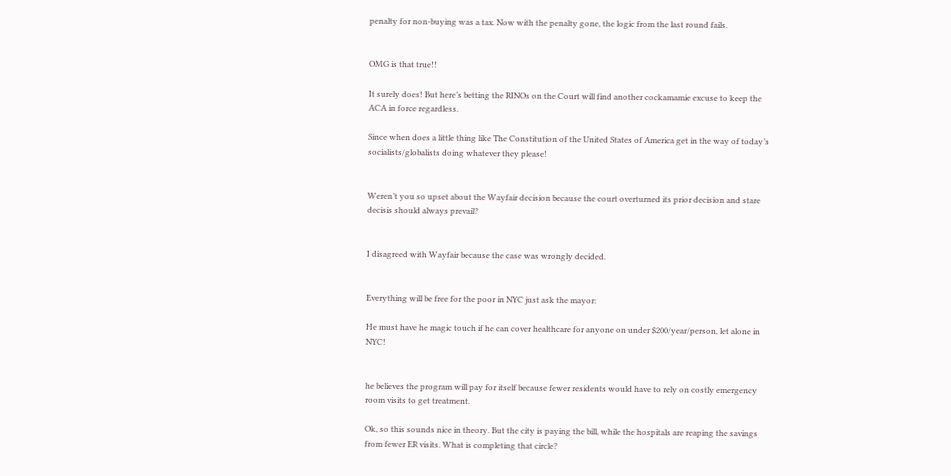penalty for non-buying was a tax. Now with the penalty gone, the logic from the last round fails.


OMG is that true!!

It surely does! But here’s betting the RINOs on the Court will find another cockamamie excuse to keep the ACA in force regardless.

Since when does a little thing like The Constitution of the United States of America get in the way of today’s socialists/globalists doing whatever they please!


Weren’t you so upset about the Wayfair decision because the court overturned its prior decision and stare decisis should always prevail?


I disagreed with Wayfair because the case was wrongly decided.


Everything will be free for the poor in NYC just ask the mayor:

He must have he magic touch if he can cover healthcare for anyone on under $200/year/person, let alone in NYC!


he believes the program will pay for itself because fewer residents would have to rely on costly emergency room visits to get treatment.

Ok, so this sounds nice in theory. But the city is paying the bill, while the hospitals are reaping the savings from fewer ER visits. What is completing that circle?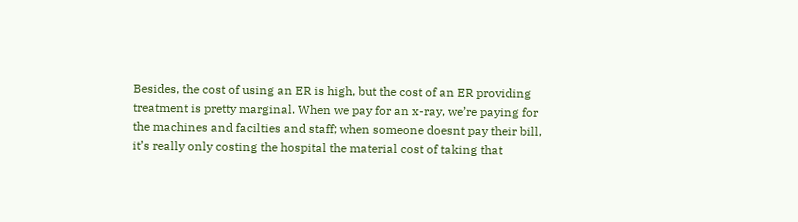Besides, the cost of using an ER is high, but the cost of an ER providing treatment is pretty marginal. When we pay for an x-ray, we’re paying for the machines and facilties and staff; when someone doesnt pay their bill, it’s really only costing the hospital the material cost of taking that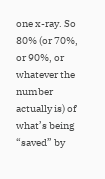one x-ray. So 80% (or 70%, or 90%, or whatever the number actually is) of what’s being “saved” by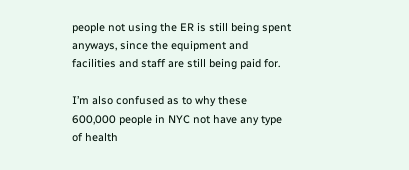people not using the ER is still being spent anyways, since the equipment and facilities and staff are still being paid for.

I’m also confused as to why these 600,000 people in NYC not have any type of health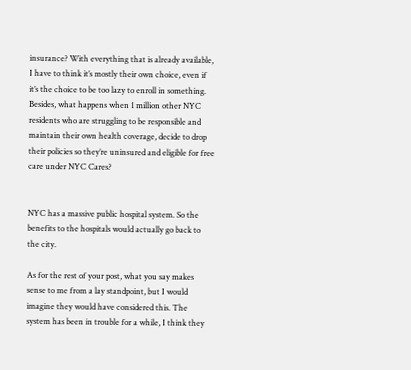insurance? With everything that is already available, I have to think it’s mostly their own choice, even if it’s the choice to be too lazy to enroll in something. Besides, what happens when 1 million other NYC residents who are struggling to be responsible and maintain their own health coverage, decide to drop their policies so they’re uninsured and eligible for free care under NYC Cares?


NYC has a massive public hospital system. So the benefits to the hospitals would actually go back to the city.

As for the rest of your post, what you say makes sense to me from a lay standpoint, but I would imagine they would have considered this. The system has been in trouble for a while, I think they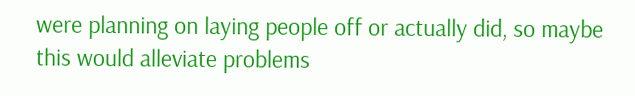were planning on laying people off or actually did, so maybe this would alleviate problems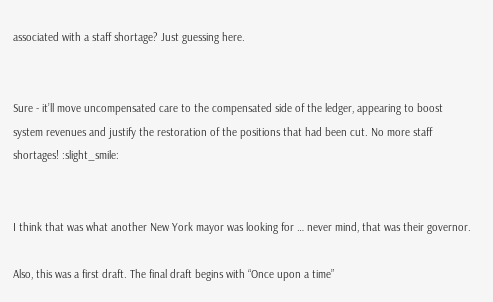associated with a staff shortage? Just guessing here.


Sure - it’ll move uncompensated care to the compensated side of the ledger, appearing to boost system revenues and justify the restoration of the positions that had been cut. No more staff shortages! :slight_smile:


I think that was what another New York mayor was looking for … never mind, that was their governor.

Also, this was a first draft. The final draft begins with “Once upon a time”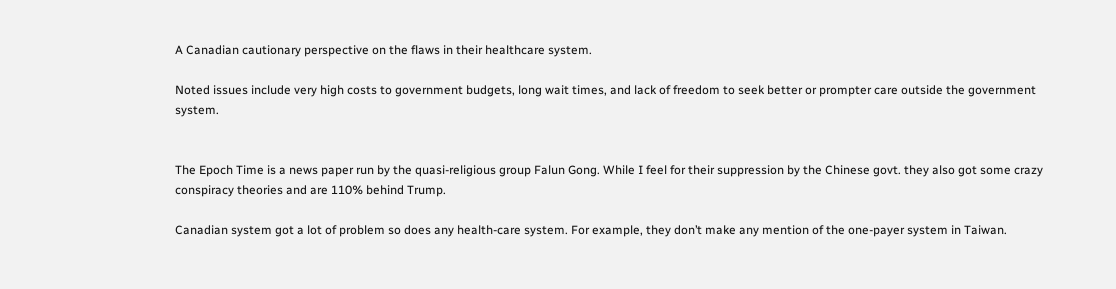A Canadian cautionary perspective on the flaws in their healthcare system.

Noted issues include very high costs to government budgets, long wait times, and lack of freedom to seek better or prompter care outside the government system.


The Epoch Time is a news paper run by the quasi-religious group Falun Gong. While I feel for their suppression by the Chinese govt. they also got some crazy conspiracy theories and are 110% behind Trump.

Canadian system got a lot of problem so does any health-care system. For example, they don’t make any mention of the one-payer system in Taiwan.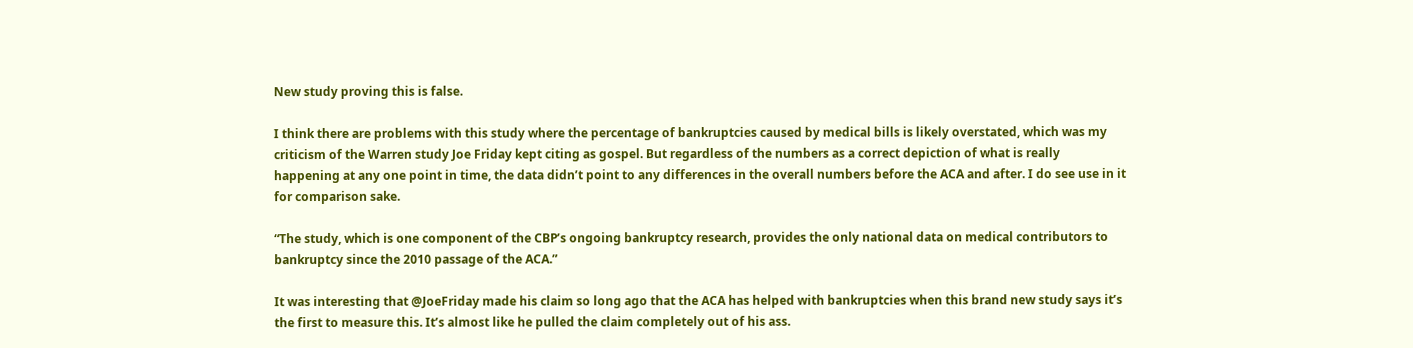New study proving this is false.

I think there are problems with this study where the percentage of bankruptcies caused by medical bills is likely overstated, which was my criticism of the Warren study Joe Friday kept citing as gospel. But regardless of the numbers as a correct depiction of what is really happening at any one point in time, the data didn’t point to any differences in the overall numbers before the ACA and after. I do see use in it for comparison sake.

“The study, which is one component of the CBP’s ongoing bankruptcy research, provides the only national data on medical contributors to bankruptcy since the 2010 passage of the ACA.”

It was interesting that @JoeFriday made his claim so long ago that the ACA has helped with bankruptcies when this brand new study says it’s the first to measure this. It’s almost like he pulled the claim completely out of his ass.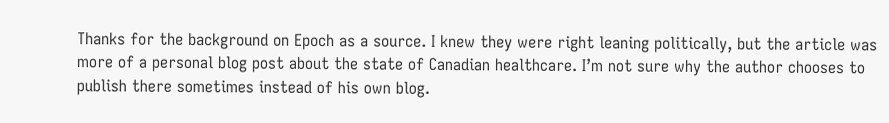Thanks for the background on Epoch as a source. I knew they were right leaning politically, but the article was more of a personal blog post about the state of Canadian healthcare. I’m not sure why the author chooses to publish there sometimes instead of his own blog.